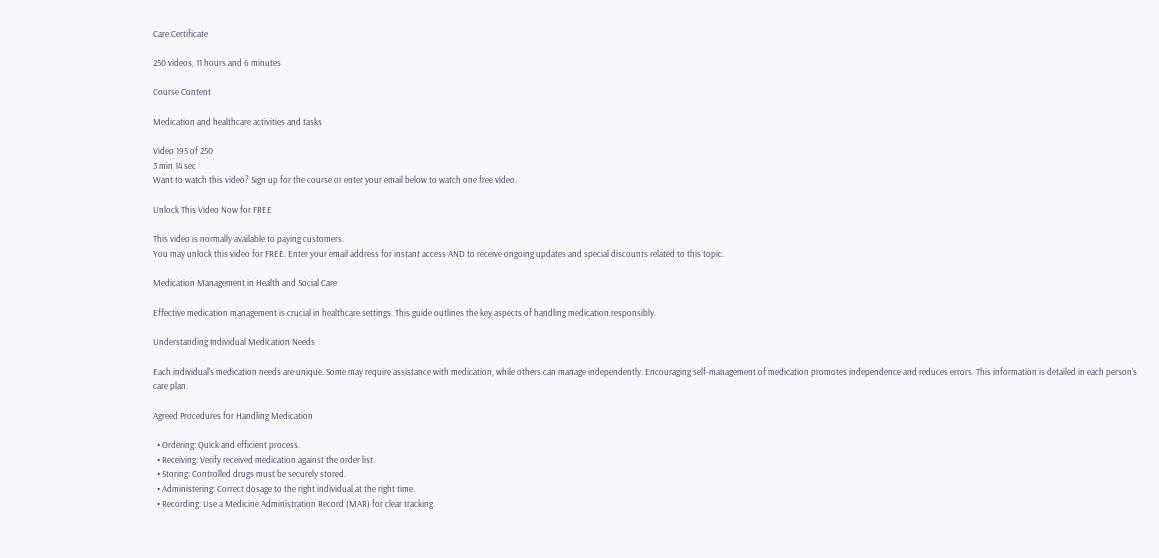Care Certificate

250 videos, 11 hours and 6 minutes

Course Content

Medication and healthcare activities and tasks

Video 195 of 250
3 min 14 sec
Want to watch this video? Sign up for the course or enter your email below to watch one free video.

Unlock This Video Now for FREE

This video is normally available to paying customers.
You may unlock this video for FREE. Enter your email address for instant access AND to receive ongoing updates and special discounts related to this topic.

Medication Management in Health and Social Care

Effective medication management is crucial in healthcare settings. This guide outlines the key aspects of handling medication responsibly.

Understanding Individual Medication Needs

Each individual's medication needs are unique. Some may require assistance with medication, while others can manage independently. Encouraging self-management of medication promotes independence and reduces errors. This information is detailed in each person's care plan.

Agreed Procedures for Handling Medication

  • Ordering: Quick and efficient process.
  • Receiving: Verify received medication against the order list.
  • Storing: Controlled drugs must be securely stored.
  • Administering: Correct dosage to the right individual at the right time.
  • Recording: Use a Medicine Administration Record (MAR) for clear tracking.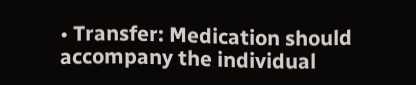• Transfer: Medication should accompany the individual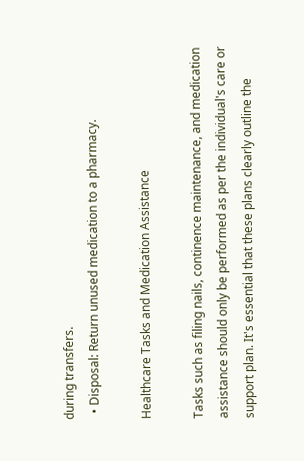during transfers.
  • Disposal: Return unused medication to a pharmacy.

Healthcare Tasks and Medication Assistance

Tasks such as filing nails, continence maintenance, and medication assistance should only be performed as per the individual's care or support plan. It's essential that these plans clearly outline the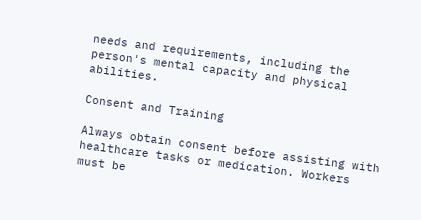needs and requirements, including the person's mental capacity and physical abilities.

Consent and Training

Always obtain consent before assisting with healthcare tasks or medication. Workers must be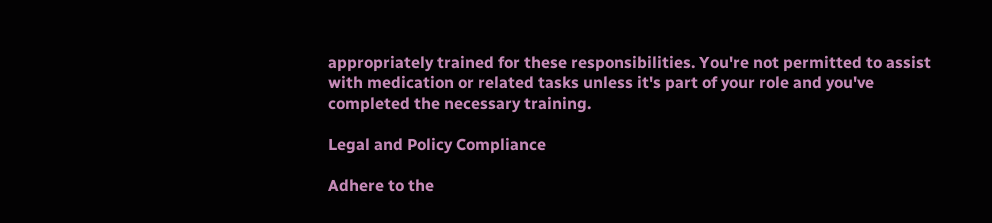appropriately trained for these responsibilities. You're not permitted to assist with medication or related tasks unless it's part of your role and you've completed the necessary training.

Legal and Policy Compliance

Adhere to the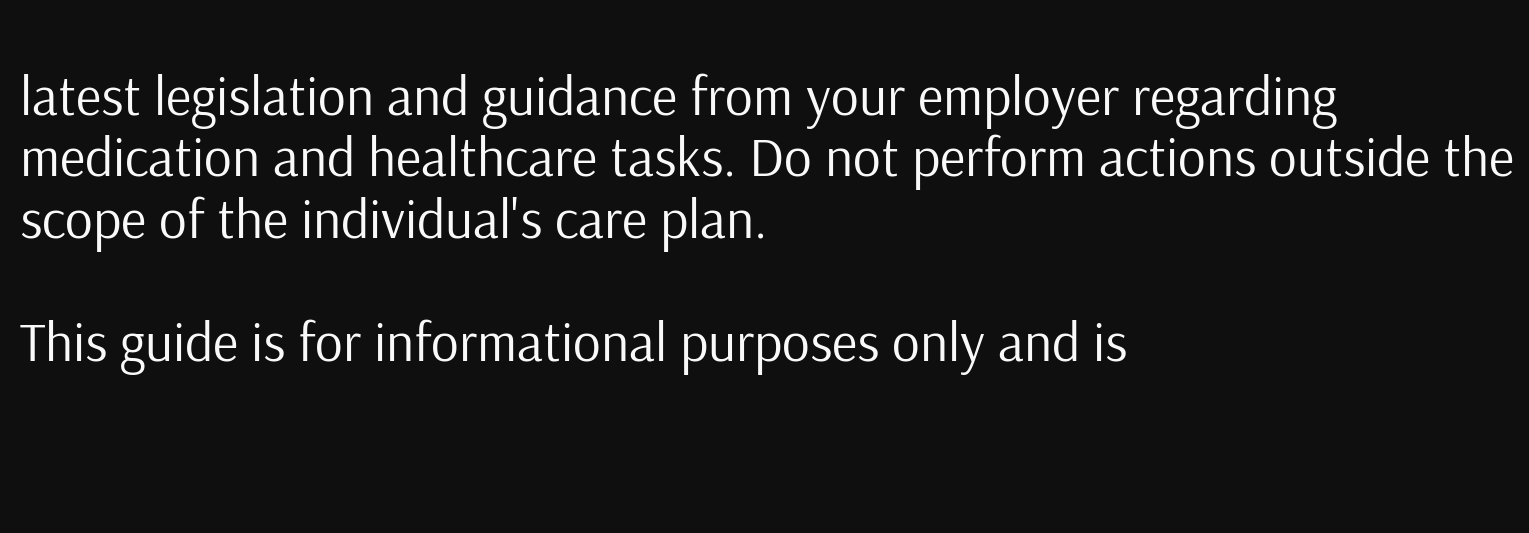latest legislation and guidance from your employer regarding medication and healthcare tasks. Do not perform actions outside the scope of the individual's care plan.

This guide is for informational purposes only and is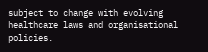subject to change with evolving healthcare laws and organisational policies.